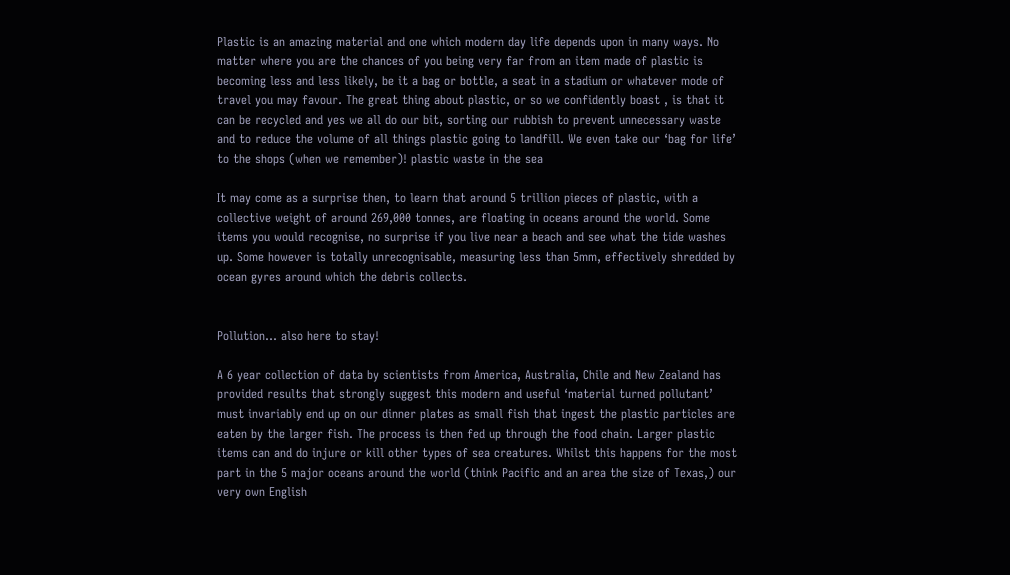Plastic is an amazing material and one which modern day life depends upon in many ways. No matter where you are the chances of you being very far from an item made of plastic is becoming less and less likely, be it a bag or bottle, a seat in a stadium or whatever mode of travel you may favour. The great thing about plastic, or so we confidently boast , is that it can be recycled and yes we all do our bit, sorting our rubbish to prevent unnecessary waste and to reduce the volume of all things plastic going to landfill. We even take our ‘bag for life’ to the shops (when we remember)! plastic waste in the sea

It may come as a surprise then, to learn that around 5 trillion pieces of plastic, with a collective weight of around 269,000 tonnes, are floating in oceans around the world. Some items you would recognise, no surprise if you live near a beach and see what the tide washes up. Some however is totally unrecognisable, measuring less than 5mm, effectively shredded by ocean gyres around which the debris collects.


Pollution… also here to stay!

A 6 year collection of data by scientists from America, Australia, Chile and New Zealand has provided results that strongly suggest this modern and useful ‘material turned pollutant’ must invariably end up on our dinner plates as small fish that ingest the plastic particles are eaten by the larger fish. The process is then fed up through the food chain. Larger plastic items can and do injure or kill other types of sea creatures. Whilst this happens for the most part in the 5 major oceans around the world (think Pacific and an area the size of Texas,) our very own English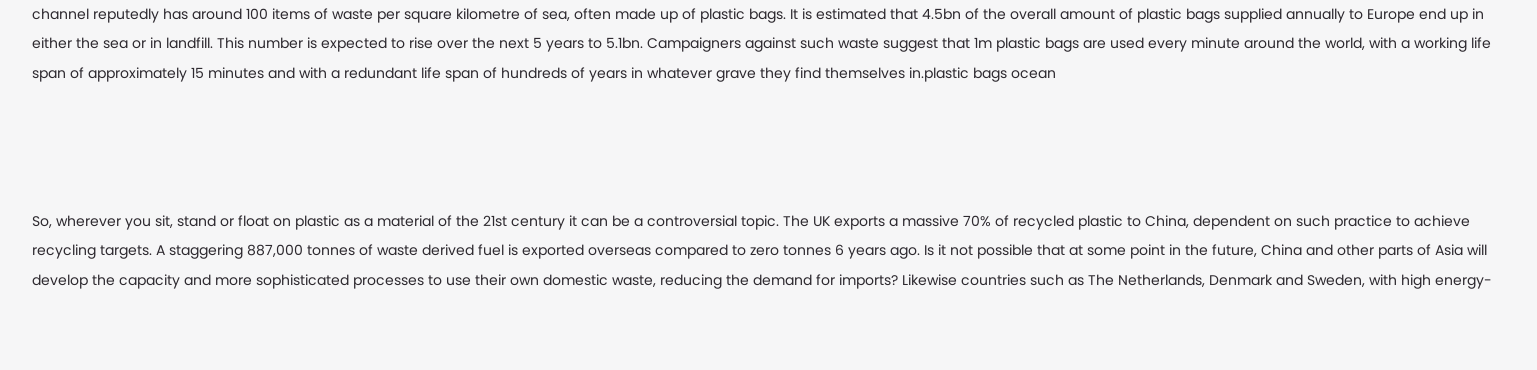channel reputedly has around 100 items of waste per square kilometre of sea, often made up of plastic bags. It is estimated that 4.5bn of the overall amount of plastic bags supplied annually to Europe end up in either the sea or in landfill. This number is expected to rise over the next 5 years to 5.1bn. Campaigners against such waste suggest that 1m plastic bags are used every minute around the world, with a working life span of approximately 15 minutes and with a redundant life span of hundreds of years in whatever grave they find themselves in.plastic bags ocean




So, wherever you sit, stand or float on plastic as a material of the 21st century it can be a controversial topic. The UK exports a massive 70% of recycled plastic to China, dependent on such practice to achieve recycling targets. A staggering 887,000 tonnes of waste derived fuel is exported overseas compared to zero tonnes 6 years ago. Is it not possible that at some point in the future, China and other parts of Asia will develop the capacity and more sophisticated processes to use their own domestic waste, reducing the demand for imports? Likewise countries such as The Netherlands, Denmark and Sweden, with high energy-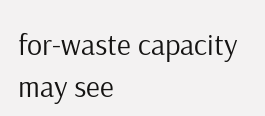for-waste capacity may see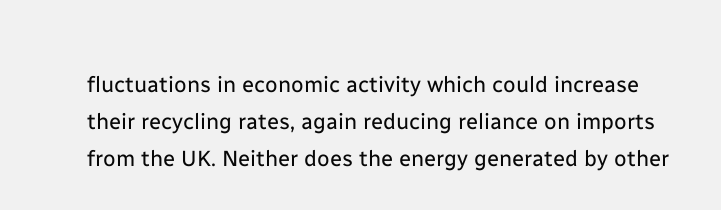fluctuations in economic activity which could increase their recycling rates, again reducing reliance on imports from the UK. Neither does the energy generated by other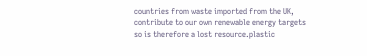countries from waste imported from the UK, contribute to our own renewable energy targets so is therefore a lost resource.plastic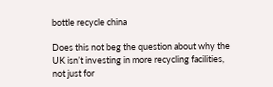bottle recycle china

Does this not beg the question about why the UK isn’t investing in more recycling facilities, not just for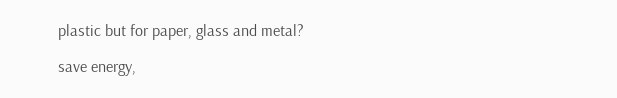plastic but for paper, glass and metal?

save energy,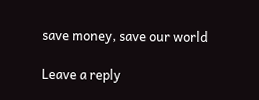save money, save our world

Leave a reply